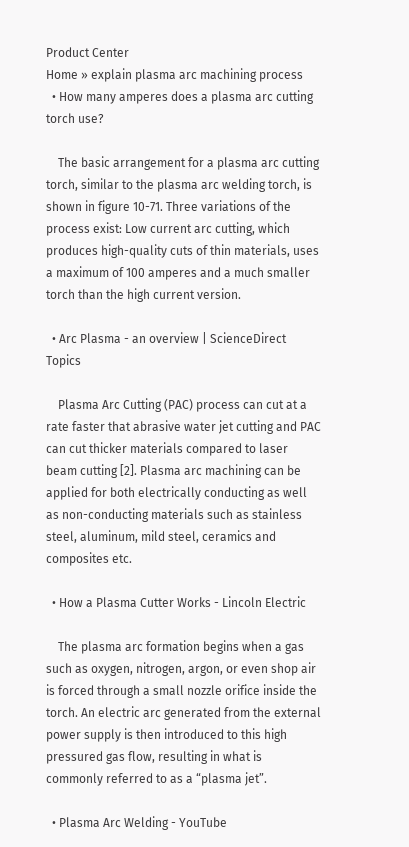Product Center
Home » explain plasma arc machining process
  • How many amperes does a plasma arc cutting torch use?

    The basic arrangement for a plasma arc cutting torch, similar to the plasma arc welding torch, is shown in figure 10-71. Three variations of the process exist: Low current arc cutting, which produces high-quality cuts of thin materials, uses a maximum of 100 amperes and a much smaller torch than the high current version.

  • Arc Plasma - an overview | ScienceDirect Topics

    Plasma Arc Cutting (PAC) process can cut at a rate faster that abrasive water jet cutting and PAC can cut thicker materials compared to laser beam cutting [2]. Plasma arc machining can be applied for both electrically conducting as well as non-conducting materials such as stainless steel, aluminum, mild steel, ceramics and composites etc.

  • How a Plasma Cutter Works - Lincoln Electric

    The plasma arc formation begins when a gas such as oxygen, nitrogen, argon, or even shop air is forced through a small nozzle orifice inside the torch. An electric arc generated from the external power supply is then introduced to this high pressured gas flow, resulting in what is commonly referred to as a “plasma jet”.

  • Plasma Arc Welding - YouTube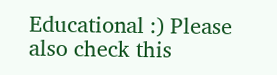Educational :) Please also check this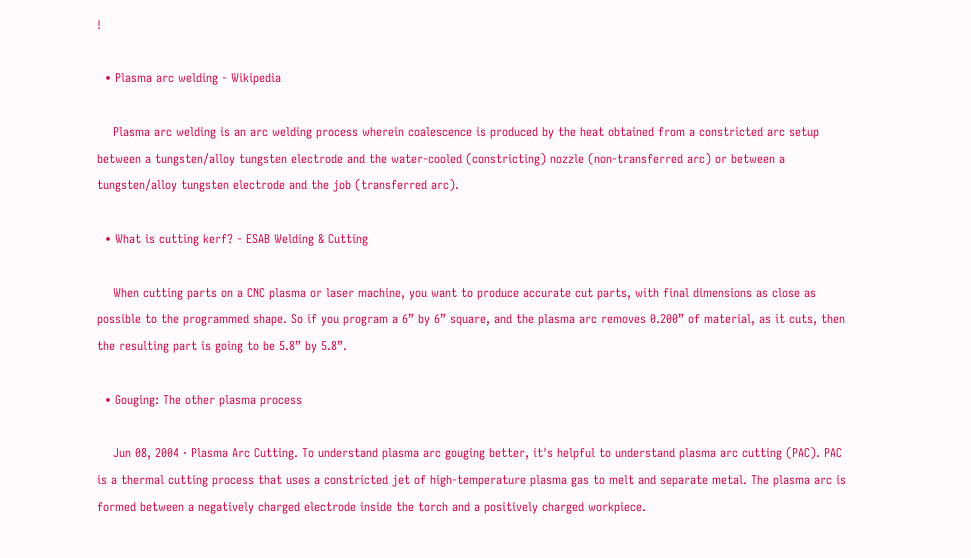!

  • Plasma arc welding - Wikipedia

    Plasma arc welding is an arc welding process wherein coalescence is produced by the heat obtained from a constricted arc setup between a tungsten/alloy tungsten electrode and the water-cooled (constricting) nozzle (non-transferred arc) or between a tungsten/alloy tungsten electrode and the job (transferred arc).

  • What is cutting kerf? - ESAB Welding & Cutting

    When cutting parts on a CNC plasma or laser machine, you want to produce accurate cut parts, with final dimensions as close as possible to the programmed shape. So if you program a 6” by 6” square, and the plasma arc removes 0.200” of material, as it cuts, then the resulting part is going to be 5.8” by 5.8”.

  • Gouging: The other plasma process

    Jun 08, 2004 · Plasma Arc Cutting. To understand plasma arc gouging better, it's helpful to understand plasma arc cutting (PAC). PAC is a thermal cutting process that uses a constricted jet of high-temperature plasma gas to melt and separate metal. The plasma arc is formed between a negatively charged electrode inside the torch and a positively charged workpiece.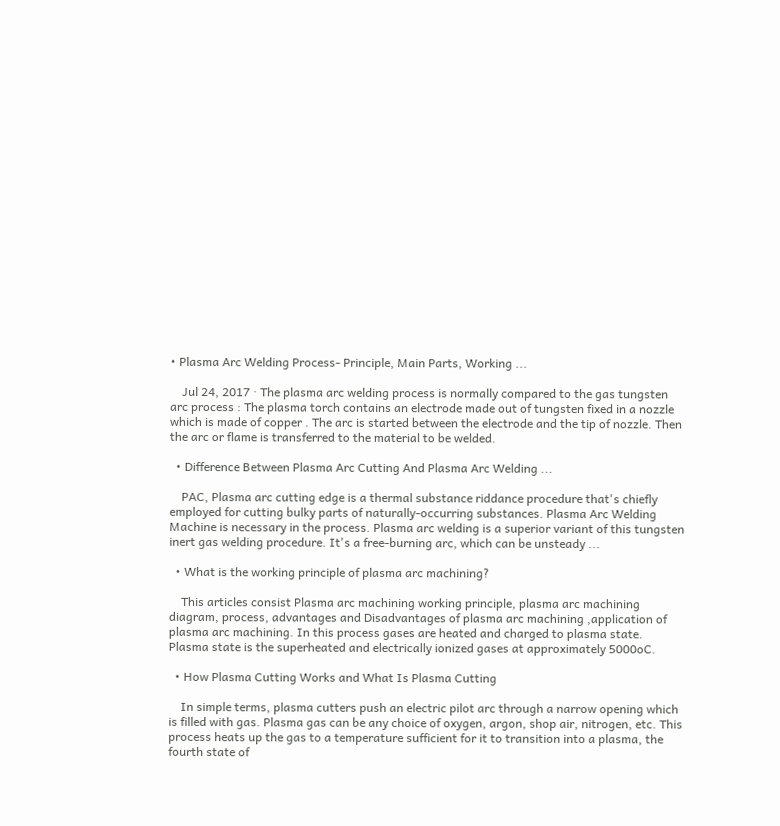• Plasma Arc Welding Process- Principle, Main Parts, Working ...

    Jul 24, 2017 · The plasma arc welding process is normally compared to the gas tungsten arc process : The plasma torch contains an electrode made out of tungsten fixed in a nozzle which is made of copper . The arc is started between the electrode and the tip of nozzle. Then the arc or flame is transferred to the material to be welded.

  • Difference Between Plasma Arc Cutting And Plasma Arc Welding ...

    PAC, Plasma arc cutting edge is a thermal substance riddance procedure that's chiefly employed for cutting bulky parts of naturally-occurring substances. Plasma Arc Welding Machine is necessary in the process. Plasma arc welding is a superior variant of this tungsten inert gas welding procedure. It's a free-burning arc, which can be unsteady ...

  • What is the working principle of plasma arc machining?

    This articles consist Plasma arc machining working principle, plasma arc machining diagram, process, advantages and Disadvantages of plasma arc machining ,application of plasma arc machining. In this process gases are heated and charged to plasma state. Plasma state is the superheated and electrically ionized gases at approximately 5000oC.

  • How Plasma Cutting Works and What Is Plasma Cutting

    In simple terms, plasma cutters push an electric pilot arc through a narrow opening which is filled with gas. Plasma gas can be any choice of oxygen, argon, shop air, nitrogen, etc. This process heats up the gas to a temperature sufficient for it to transition into a plasma, the fourth state of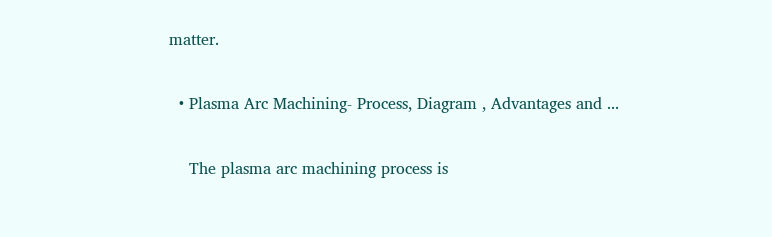matter.

  • Plasma Arc Machining- Process, Diagram , Advantages and ...

    The plasma arc machining process is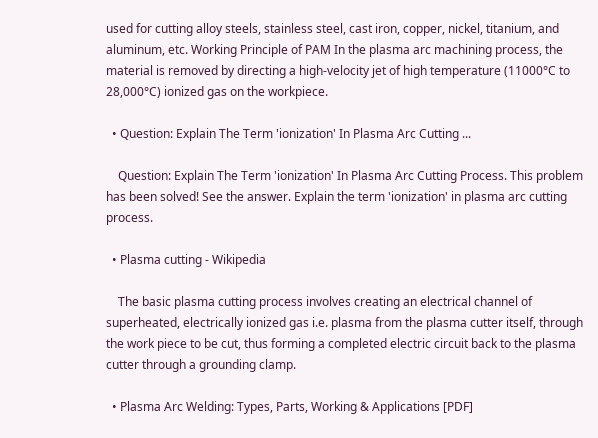used for cutting alloy steels, stainless steel, cast iron, copper, nickel, titanium, and aluminum, etc. Working Principle of PAM In the plasma arc machining process, the material is removed by directing a high-velocity jet of high temperature (11000°C to 28,000°C) ionized gas on the workpiece.

  • Question: Explain The Term 'ionization' In Plasma Arc Cutting ...

    Question: Explain The Term 'ionization' In Plasma Arc Cutting Process. This problem has been solved! See the answer. Explain the term 'ionization' in plasma arc cutting process.

  • Plasma cutting - Wikipedia

    The basic plasma cutting process involves creating an electrical channel of superheated, electrically ionized gas i.e. plasma from the plasma cutter itself, through the work piece to be cut, thus forming a completed electric circuit back to the plasma cutter through a grounding clamp.

  • Plasma Arc Welding: Types, Parts, Working & Applications [PDF]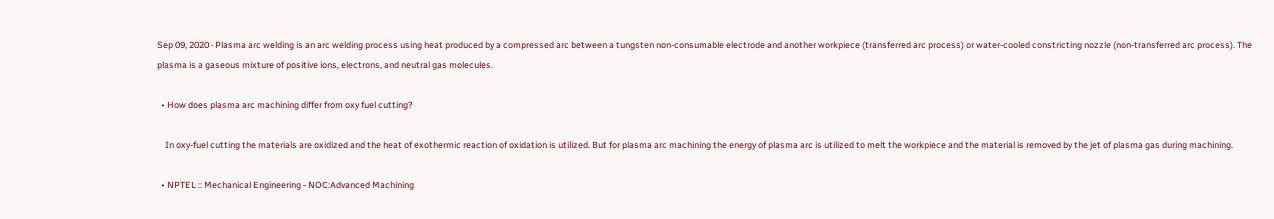Sep 09, 2020 · Plasma arc welding is an arc welding process using heat produced by a compressed arc between a tungsten non-consumable electrode and another workpiece (transferred arc process) or water-cooled constricting nozzle (non-transferred arc process). The plasma is a gaseous mixture of positive ions, electrons, and neutral gas molecules.

  • How does plasma arc machining differ from oxy fuel cutting?

    In oxy-fuel cutting the materials are oxidized and the heat of exothermic reaction of oxidation is utilized. But for plasma arc machining the energy of plasma arc is utilized to melt the workpiece and the material is removed by the jet of plasma gas during machining.

  • NPTEL :: Mechanical Engineering - NOC:Advanced Machining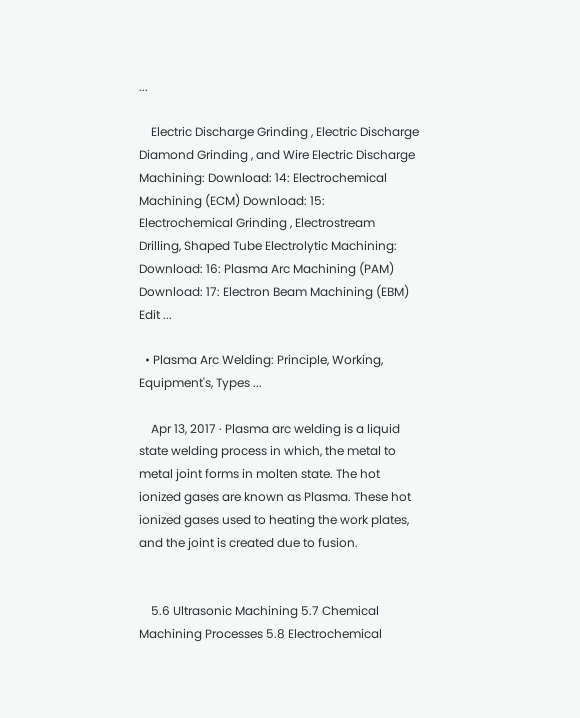...

    Electric Discharge Grinding , Electric Discharge Diamond Grinding , and Wire Electric Discharge Machining: Download: 14: Electrochemical Machining (ECM) Download: 15: Electrochemical Grinding , Electrostream Drilling, Shaped Tube Electrolytic Machining: Download: 16: Plasma Arc Machining (PAM) Download: 17: Electron Beam Machining (EBM) Edit ...

  • Plasma Arc Welding: Principle, Working, Equipment's, Types ...

    Apr 13, 2017 · Plasma arc welding is a liquid state welding process in which, the metal to metal joint forms in molten state. The hot ionized gases are known as Plasma. These hot ionized gases used to heating the work plates, and the joint is created due to fusion.


    5.6 Ultrasonic Machining 5.7 Chemical Machining Processes 5.8 Electrochemical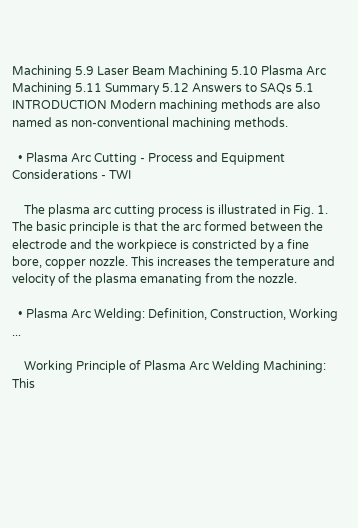Machining 5.9 Laser Beam Machining 5.10 Plasma Arc Machining 5.11 Summary 5.12 Answers to SAQs 5.1 INTRODUCTION Modern machining methods are also named as non-conventional machining methods.

  • Plasma Arc Cutting - Process and Equipment Considerations - TWI

    The plasma arc cutting process is illustrated in Fig. 1. The basic principle is that the arc formed between the electrode and the workpiece is constricted by a fine bore, copper nozzle. This increases the temperature and velocity of the plasma emanating from the nozzle.

  • Plasma Arc Welding: Definition, Construction, Working ...

    Working Principle of Plasma Arc Welding Machining: This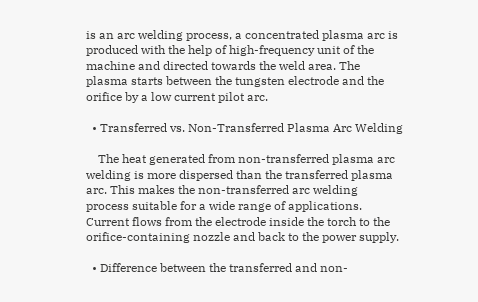is an arc welding process, a concentrated plasma arc is produced with the help of high-frequency unit of the machine and directed towards the weld area. The plasma starts between the tungsten electrode and the orifice by a low current pilot arc.

  • Transferred vs. Non-Transferred Plasma Arc Welding

    The heat generated from non-transferred plasma arc welding is more dispersed than the transferred plasma arc. This makes the non-transferred arc welding process suitable for a wide range of applications. Current flows from the electrode inside the torch to the orifice-containing nozzle and back to the power supply.

  • Difference between the transferred and non-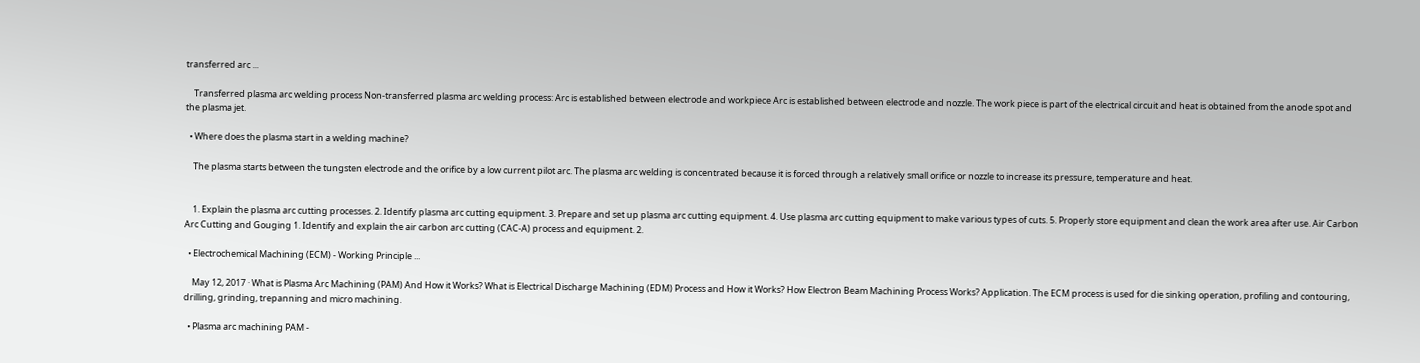transferred arc ...

    Transferred plasma arc welding process Non-transferred plasma arc welding process: Arc is established between electrode and workpiece Arc is established between electrode and nozzle. The work piece is part of the electrical circuit and heat is obtained from the anode spot and the plasma jet.

  • Where does the plasma start in a welding machine?

    The plasma starts between the tungsten electrode and the orifice by a low current pilot arc. The plasma arc welding is concentrated because it is forced through a relatively small orifice or nozzle to increase its pressure, temperature and heat.


    1. Explain the plasma arc cutting processes. 2. Identify plasma arc cutting equipment. 3. Prepare and set up plasma arc cutting equipment. 4. Use plasma arc cutting equipment to make various types of cuts. 5. Properly store equipment and clean the work area after use. Air Carbon Arc Cutting and Gouging 1. Identify and explain the air carbon arc cutting (CAC-A) process and equipment. 2.

  • Electrochemical Machining (ECM) - Working Principle ...

    May 12, 2017 · What is Plasma Arc Machining (PAM) And How it Works? What is Electrical Discharge Machining (EDM) Process and How it Works? How Electron Beam Machining Process Works? Application. The ECM process is used for die sinking operation, profiling and contouring, drilling, grinding, trepanning and micro machining.

  • Plasma arc machining PAM -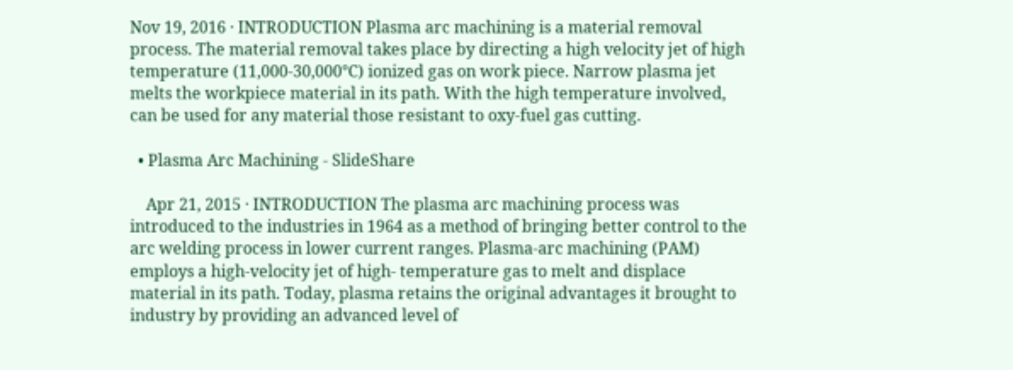Nov 19, 2016 · INTRODUCTION Plasma arc machining is a material removal process. The material removal takes place by directing a high velocity jet of high temperature (11,000-30,000℃) ionized gas on work piece. Narrow plasma jet melts the workpiece material in its path. With the high temperature involved, can be used for any material those resistant to oxy-fuel gas cutting.

  • Plasma Arc Machining - SlideShare

    Apr 21, 2015 · INTRODUCTION The plasma arc machining process was introduced to the industries in 1964 as a method of bringing better control to the arc welding process in lower current ranges. Plasma-arc machining (PAM) employs a high-velocity jet of high- temperature gas to melt and displace material in its path. Today, plasma retains the original advantages it brought to industry by providing an advanced level of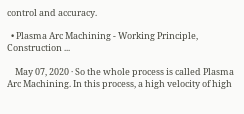control and accuracy.

  • Plasma Arc Machining - Working Principle, Construction ...

    May 07, 2020 · So the whole process is called Plasma Arc Machining. In this process, a high velocity of high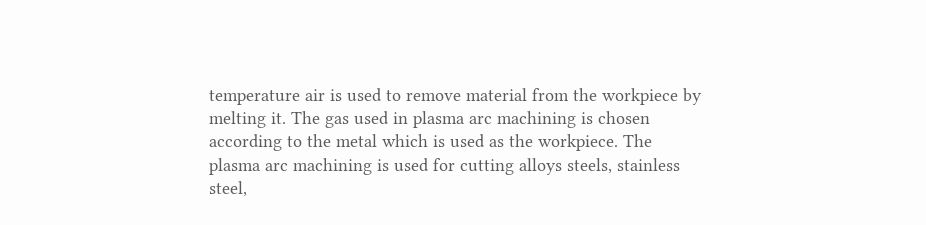temperature air is used to remove material from the workpiece by melting it. The gas used in plasma arc machining is chosen according to the metal which is used as the workpiece. The plasma arc machining is used for cutting alloys steels, stainless steel,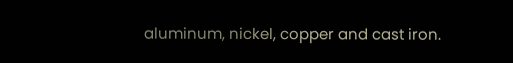aluminum, nickel, copper and cast iron.